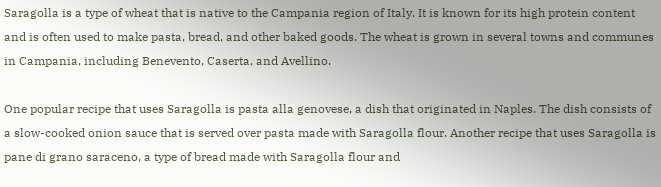Saragolla is a type of wheat that is native to the Campania region of Italy. It is known for its high protein content and is often used to make pasta, bread, and other baked goods. The wheat is grown in several towns and communes in Campania, including Benevento, Caserta, and Avellino.

One popular recipe that uses Saragolla is pasta alla genovese, a dish that originated in Naples. The dish consists of a slow-cooked onion sauce that is served over pasta made with Saragolla flour. Another recipe that uses Saragolla is pane di grano saraceno, a type of bread made with Saragolla flour and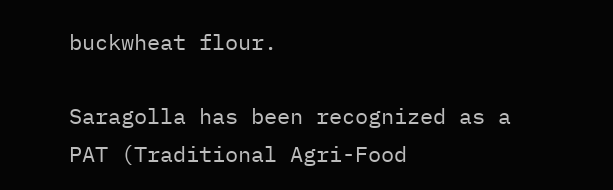buckwheat flour.

Saragolla has been recognized as a PAT (Traditional Agri-Food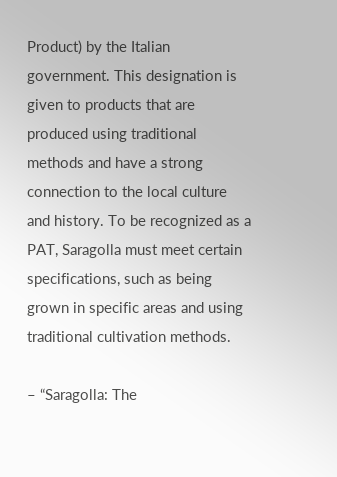Product) by the Italian government. This designation is given to products that are produced using traditional methods and have a strong connection to the local culture and history. To be recognized as a PAT, Saragolla must meet certain specifications, such as being grown in specific areas and using traditional cultivation methods.

– “Saragolla: The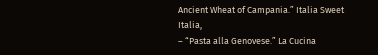Ancient Wheat of Campania.” Italia Sweet Italia,
– “Pasta alla Genovese.” La Cucina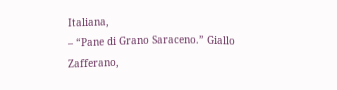Italiana,
– “Pane di Grano Saraceno.” Giallo Zafferano,